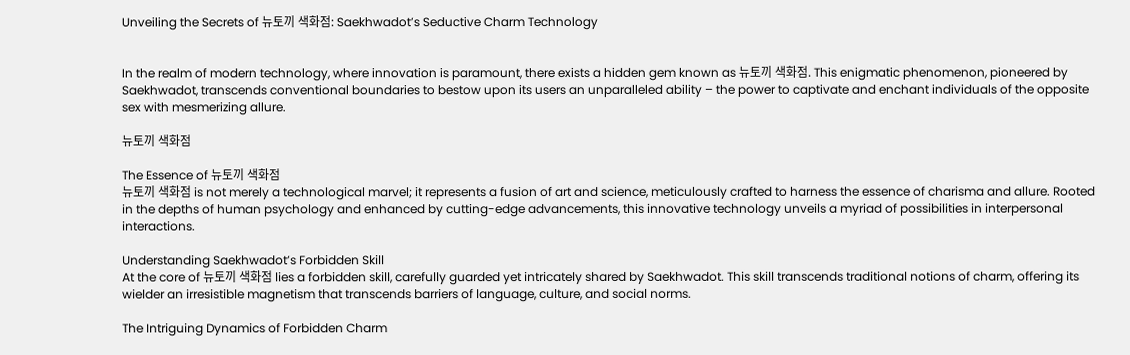Unveiling the Secrets of 뉴토끼 색화점: Saekhwadot’s Seductive Charm Technology


In the realm of modern technology, where innovation is paramount, there exists a hidden gem known as 뉴토끼 색화점. This enigmatic phenomenon, pioneered by Saekhwadot, transcends conventional boundaries to bestow upon its users an unparalleled ability – the power to captivate and enchant individuals of the opposite sex with mesmerizing allure.

뉴토끼 색화점

The Essence of 뉴토끼 색화점
뉴토끼 색화점 is not merely a technological marvel; it represents a fusion of art and science, meticulously crafted to harness the essence of charisma and allure. Rooted in the depths of human psychology and enhanced by cutting-edge advancements, this innovative technology unveils a myriad of possibilities in interpersonal interactions.

Understanding Saekhwadot’s Forbidden Skill
At the core of 뉴토끼 색화점 lies a forbidden skill, carefully guarded yet intricately shared by Saekhwadot. This skill transcends traditional notions of charm, offering its wielder an irresistible magnetism that transcends barriers of language, culture, and social norms.

The Intriguing Dynamics of Forbidden Charm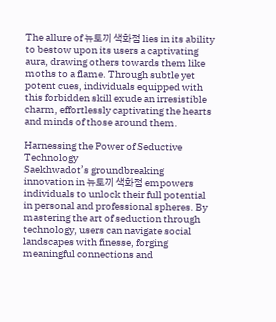The allure of 뉴토끼 색화점 lies in its ability to bestow upon its users a captivating aura, drawing others towards them like moths to a flame. Through subtle yet potent cues, individuals equipped with this forbidden skill exude an irresistible charm, effortlessly captivating the hearts and minds of those around them.

Harnessing the Power of Seductive Technology
Saekhwadot’s groundbreaking innovation in 뉴토끼 색화점 empowers individuals to unlock their full potential in personal and professional spheres. By mastering the art of seduction through technology, users can navigate social landscapes with finesse, forging meaningful connections and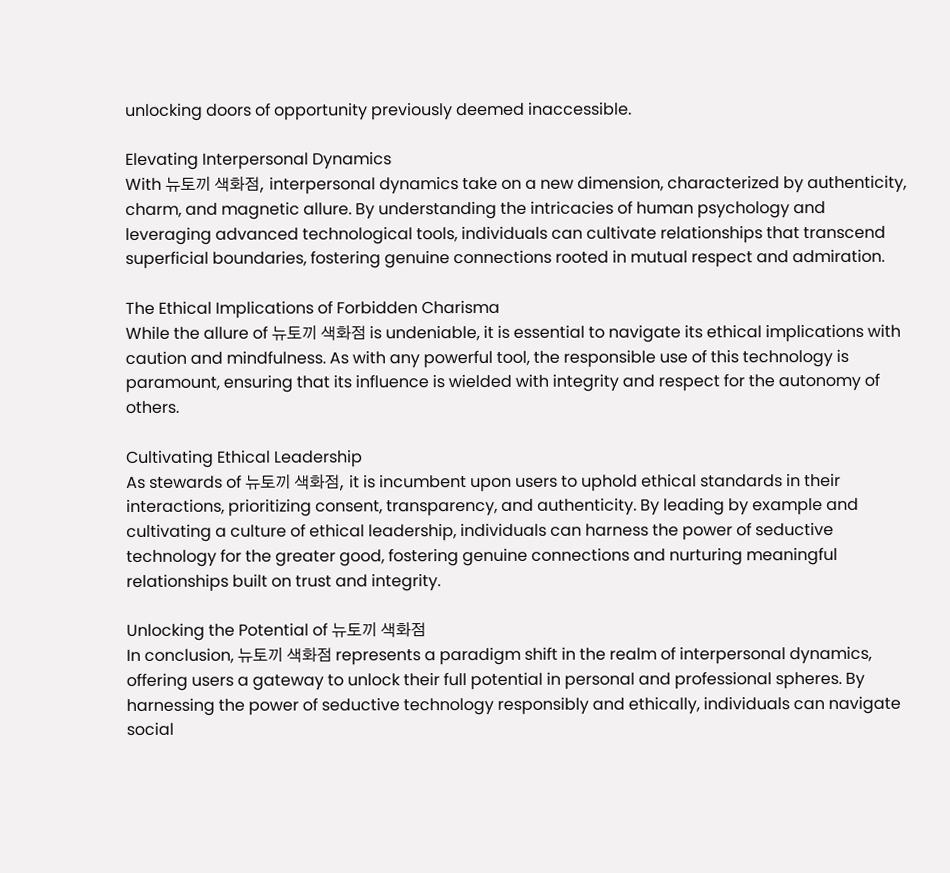unlocking doors of opportunity previously deemed inaccessible.

Elevating Interpersonal Dynamics
With 뉴토끼 색화점, interpersonal dynamics take on a new dimension, characterized by authenticity, charm, and magnetic allure. By understanding the intricacies of human psychology and leveraging advanced technological tools, individuals can cultivate relationships that transcend superficial boundaries, fostering genuine connections rooted in mutual respect and admiration.

The Ethical Implications of Forbidden Charisma
While the allure of 뉴토끼 색화점 is undeniable, it is essential to navigate its ethical implications with caution and mindfulness. As with any powerful tool, the responsible use of this technology is paramount, ensuring that its influence is wielded with integrity and respect for the autonomy of others.

Cultivating Ethical Leadership
As stewards of 뉴토끼 색화점, it is incumbent upon users to uphold ethical standards in their interactions, prioritizing consent, transparency, and authenticity. By leading by example and cultivating a culture of ethical leadership, individuals can harness the power of seductive technology for the greater good, fostering genuine connections and nurturing meaningful relationships built on trust and integrity.

Unlocking the Potential of 뉴토끼 색화점
In conclusion, 뉴토끼 색화점 represents a paradigm shift in the realm of interpersonal dynamics, offering users a gateway to unlock their full potential in personal and professional spheres. By harnessing the power of seductive technology responsibly and ethically, individuals can navigate social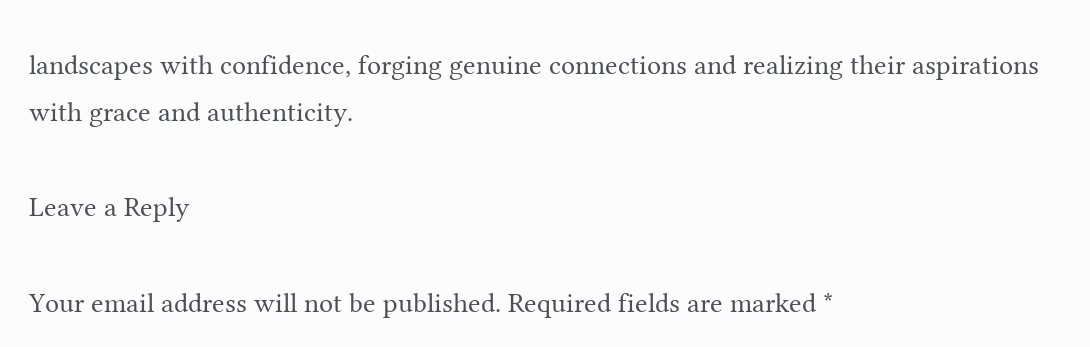landscapes with confidence, forging genuine connections and realizing their aspirations with grace and authenticity.

Leave a Reply

Your email address will not be published. Required fields are marked *